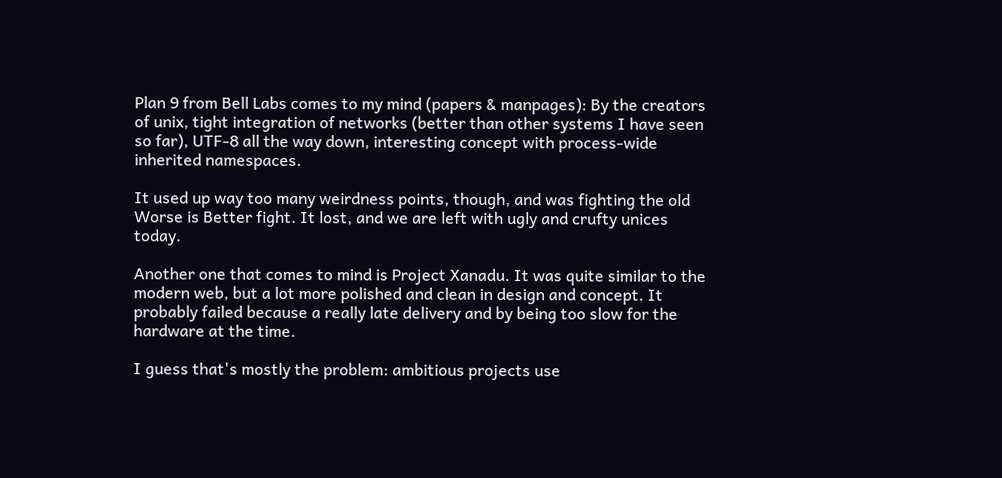Plan 9 from Bell Labs comes to my mind (papers & manpages): By the creators of unix, tight integration of networks (better than other systems I have seen so far), UTF-8 all the way down, interesting concept with process-wide inherited namespaces.

It used up way too many weirdness points, though, and was fighting the old Worse is Better fight. It lost, and we are left with ugly and crufty unices today.

Another one that comes to mind is Project Xanadu. It was quite similar to the modern web, but a lot more polished and clean in design and concept. It probably failed because a really late delivery and by being too slow for the hardware at the time.

I guess that's mostly the problem: ambitious projects use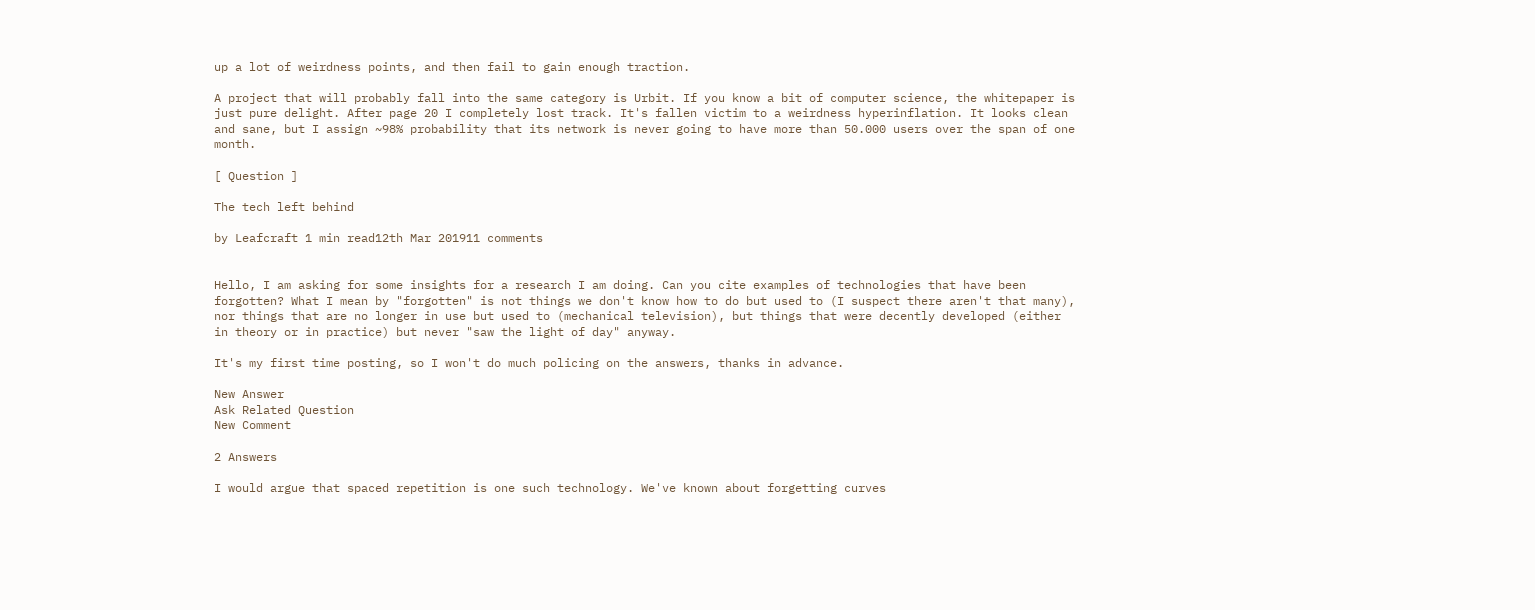up a lot of weirdness points, and then fail to gain enough traction.

A project that will probably fall into the same category is Urbit. If you know a bit of computer science, the whitepaper is just pure delight. After page 20 I completely lost track. It's fallen victim to a weirdness hyperinflation. It looks clean and sane, but I assign ~98% probability that its network is never going to have more than 50.000 users over the span of one month.

[ Question ]

The tech left behind

by Leafcraft 1 min read12th Mar 201911 comments


Hello, I am asking for some insights for a research I am doing. Can you cite examples of technologies that have been forgotten? What I mean by "forgotten" is not things we don't know how to do but used to (I suspect there aren't that many), nor things that are no longer in use but used to (mechanical television), but things that were decently developed (either in theory or in practice) but never "saw the light of day" anyway.

It's my first time posting, so I won't do much policing on the answers, thanks in advance.

New Answer
Ask Related Question
New Comment

2 Answers

I would argue that spaced repetition is one such technology. We've known about forgetting curves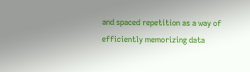and spaced repetition as a way of efficiently memorizing data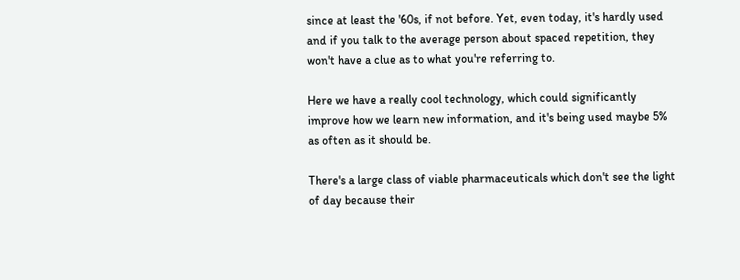since at least the '60s, if not before. Yet, even today, it's hardly used and if you talk to the average person about spaced repetition, they won't have a clue as to what you're referring to.

Here we have a really cool technology, which could significantly improve how we learn new information, and it's being used maybe 5% as often as it should be.

There's a large class of viable pharmaceuticals which don't see the light of day because their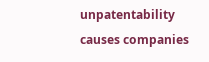unpatentability causes companies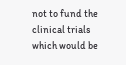not to fund the clinical trials which would be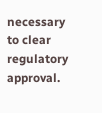necessary to clear regulatory approval.